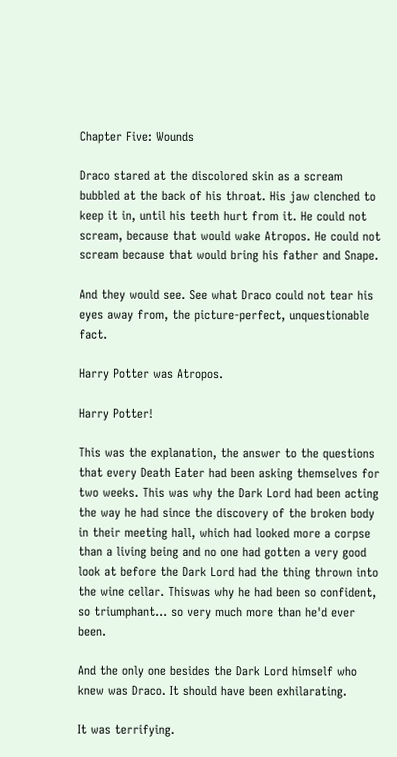Chapter Five: Wounds

Draco stared at the discolored skin as a scream bubbled at the back of his throat. His jaw clenched to keep it in, until his teeth hurt from it. He could not scream, because that would wake Atropos. He could not scream because that would bring his father and Snape.

And they would see. See what Draco could not tear his eyes away from, the picture-perfect, unquestionable fact.

Harry Potter was Atropos.

Harry Potter!

This was the explanation, the answer to the questions that every Death Eater had been asking themselves for two weeks. This was why the Dark Lord had been acting the way he had since the discovery of the broken body in their meeting hall, which had looked more a corpse than a living being and no one had gotten a very good look at before the Dark Lord had the thing thrown into the wine cellar. Thiswas why he had been so confident, so triumphant… so very much more than he'd ever been.

And the only one besides the Dark Lord himself who knew was Draco. It should have been exhilarating.

It was terrifying.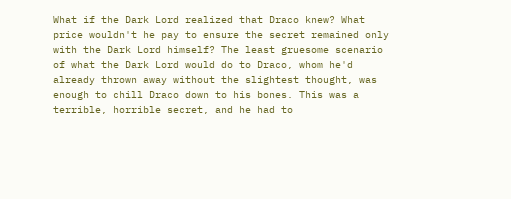What if the Dark Lord realized that Draco knew? What price wouldn't he pay to ensure the secret remained only with the Dark Lord himself? The least gruesome scenario of what the Dark Lord would do to Draco, whom he'd already thrown away without the slightest thought, was enough to chill Draco down to his bones. This was a terrible, horrible secret, and he had to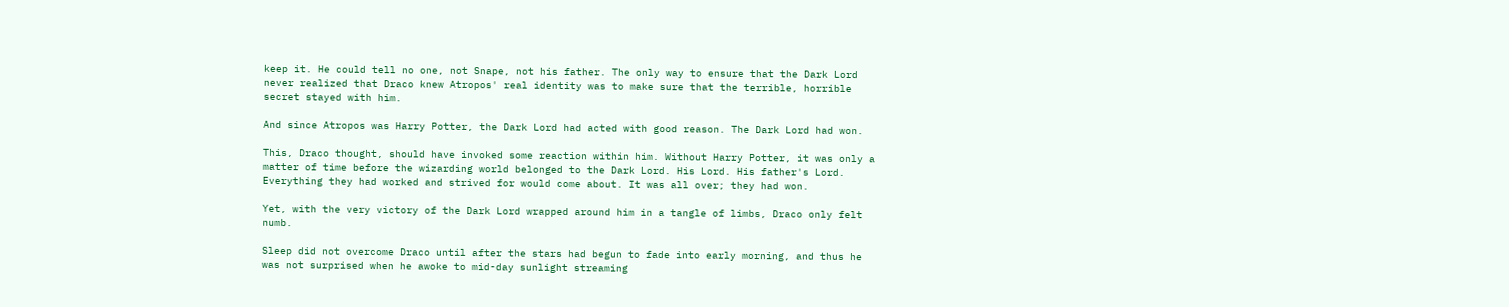keep it. He could tell no one, not Snape, not his father. The only way to ensure that the Dark Lord never realized that Draco knew Atropos' real identity was to make sure that the terrible, horrible secret stayed with him.

And since Atropos was Harry Potter, the Dark Lord had acted with good reason. The Dark Lord had won.

This, Draco thought, should have invoked some reaction within him. Without Harry Potter, it was only a matter of time before the wizarding world belonged to the Dark Lord. His Lord. His father's Lord. Everything they had worked and strived for would come about. It was all over; they had won.

Yet, with the very victory of the Dark Lord wrapped around him in a tangle of limbs, Draco only felt numb.

Sleep did not overcome Draco until after the stars had begun to fade into early morning, and thus he was not surprised when he awoke to mid-day sunlight streaming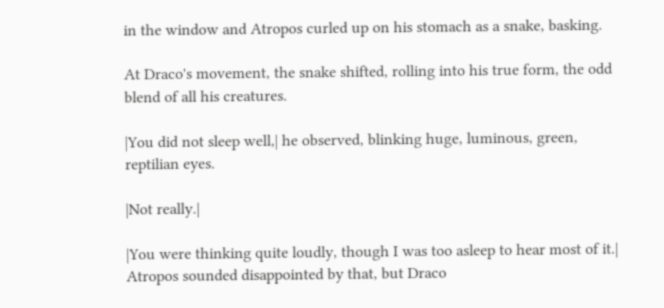in the window and Atropos curled up on his stomach as a snake, basking.

At Draco's movement, the snake shifted, rolling into his true form, the odd blend of all his creatures.

|You did not sleep well,| he observed, blinking huge, luminous, green, reptilian eyes.

|Not really.|

|You were thinking quite loudly, though I was too asleep to hear most of it.| Atropos sounded disappointed by that, but Draco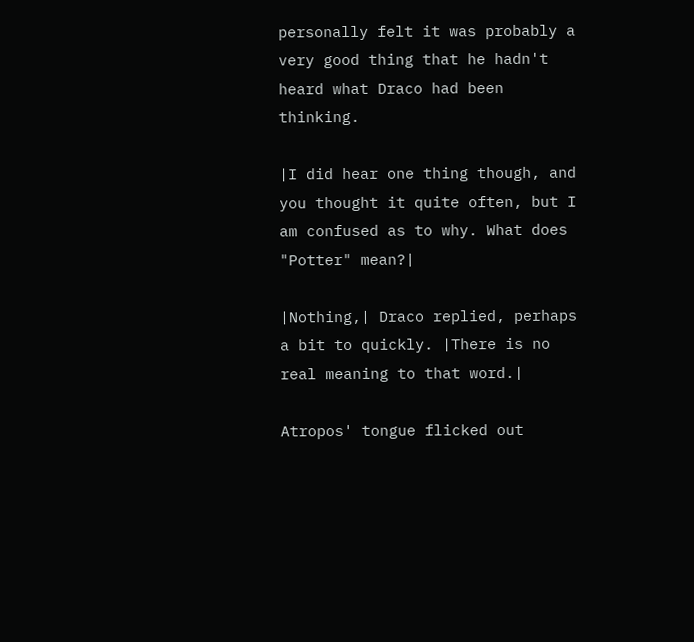personally felt it was probably a very good thing that he hadn't heard what Draco had been thinking.

|I did hear one thing though, and you thought it quite often, but I am confused as to why. What does "Potter" mean?|

|Nothing,| Draco replied, perhaps a bit to quickly. |There is no real meaning to that word.|

Atropos' tongue flicked out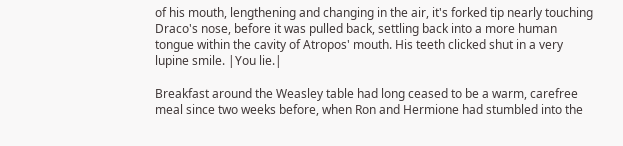of his mouth, lengthening and changing in the air, it's forked tip nearly touching Draco's nose, before it was pulled back, settling back into a more human tongue within the cavity of Atropos' mouth. His teeth clicked shut in a very lupine smile. |You lie.|

Breakfast around the Weasley table had long ceased to be a warm, carefree meal since two weeks before, when Ron and Hermione had stumbled into the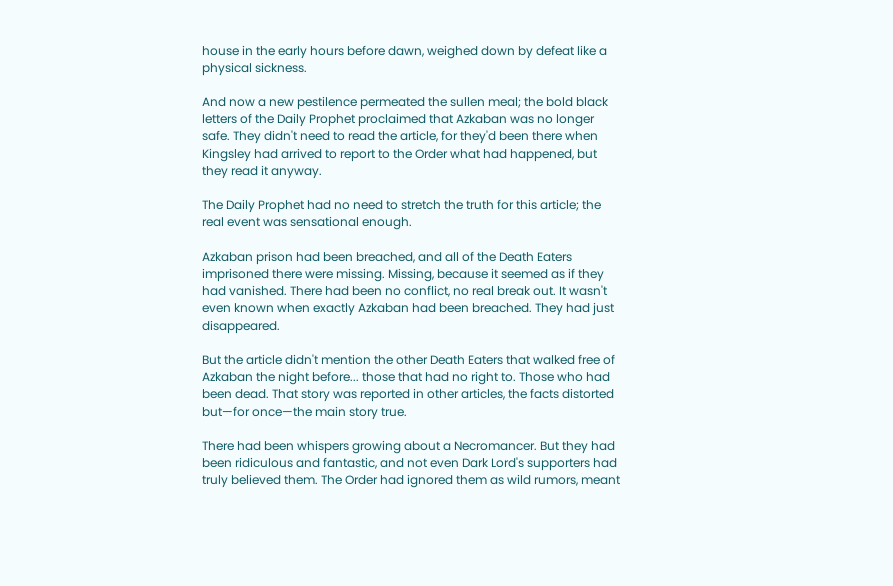house in the early hours before dawn, weighed down by defeat like a physical sickness.

And now a new pestilence permeated the sullen meal; the bold black letters of the Daily Prophet proclaimed that Azkaban was no longer safe. They didn't need to read the article, for they'd been there when Kingsley had arrived to report to the Order what had happened, but they read it anyway.

The Daily Prophet had no need to stretch the truth for this article; the real event was sensational enough.

Azkaban prison had been breached, and all of the Death Eaters imprisoned there were missing. Missing, because it seemed as if they had vanished. There had been no conflict, no real break out. It wasn't even known when exactly Azkaban had been breached. They had just disappeared.

But the article didn't mention the other Death Eaters that walked free of Azkaban the night before... those that had no right to. Those who had been dead. That story was reported in other articles, the facts distorted but—for once—the main story true.

There had been whispers growing about a Necromancer. But they had been ridiculous and fantastic, and not even Dark Lord's supporters had truly believed them. The Order had ignored them as wild rumors, meant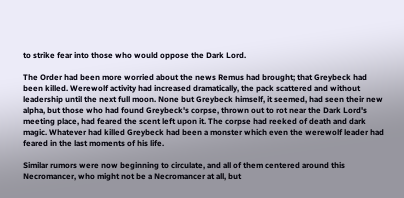to strike fear into those who would oppose the Dark Lord.

The Order had been more worried about the news Remus had brought; that Greybeck had been killed. Werewolf activity had increased dramatically, the pack scattered and without leadership until the next full moon. None but Greybeck himself, it seemed, had seen their new alpha, but those who had found Greybeck's corpse, thrown out to rot near the Dark Lord's meeting place, had feared the scent left upon it. The corpse had reeked of death and dark magic. Whatever had killed Greybeck had been a monster which even the werewolf leader had feared in the last moments of his life.

Similar rumors were now beginning to circulate, and all of them centered around this Necromancer, who might not be a Necromancer at all, but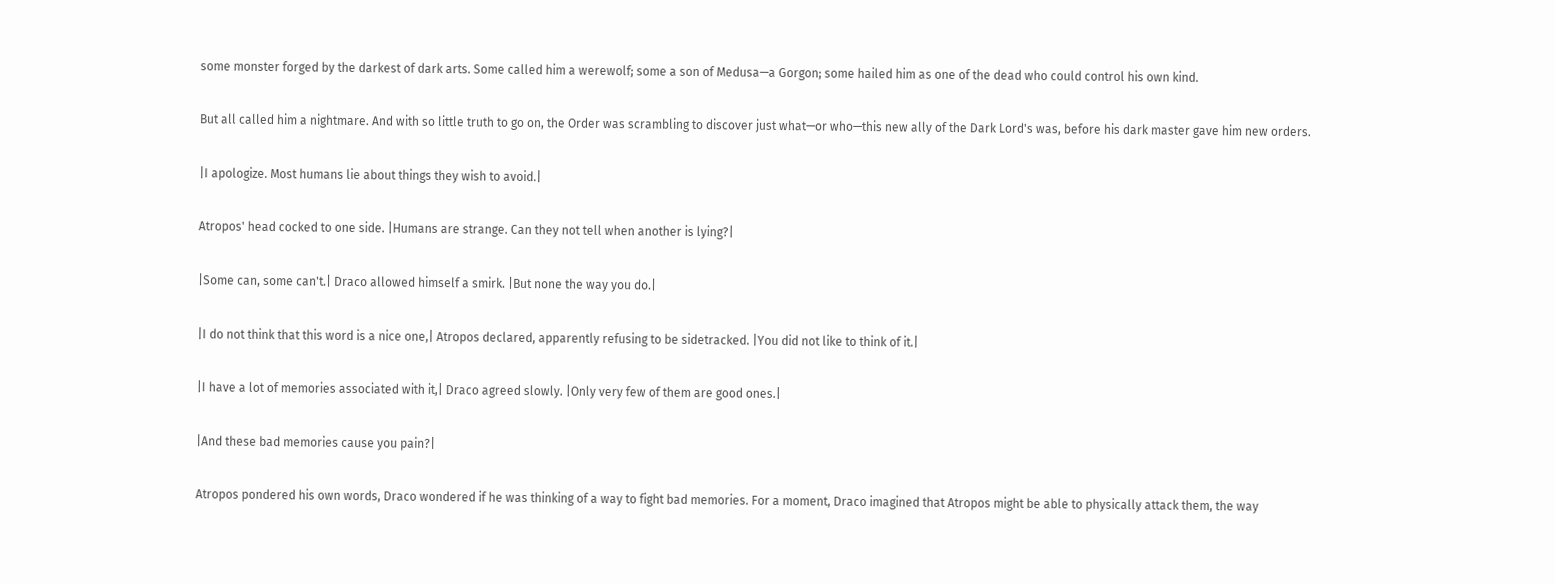some monster forged by the darkest of dark arts. Some called him a werewolf; some a son of Medusa—a Gorgon; some hailed him as one of the dead who could control his own kind.

But all called him a nightmare. And with so little truth to go on, the Order was scrambling to discover just what—or who—this new ally of the Dark Lord's was, before his dark master gave him new orders.

|I apologize. Most humans lie about things they wish to avoid.|

Atropos' head cocked to one side. |Humans are strange. Can they not tell when another is lying?|

|Some can, some can't.| Draco allowed himself a smirk. |But none the way you do.|

|I do not think that this word is a nice one,| Atropos declared, apparently refusing to be sidetracked. |You did not like to think of it.|

|I have a lot of memories associated with it,| Draco agreed slowly. |Only very few of them are good ones.|

|And these bad memories cause you pain?|

Atropos pondered his own words, Draco wondered if he was thinking of a way to fight bad memories. For a moment, Draco imagined that Atropos might be able to physically attack them, the way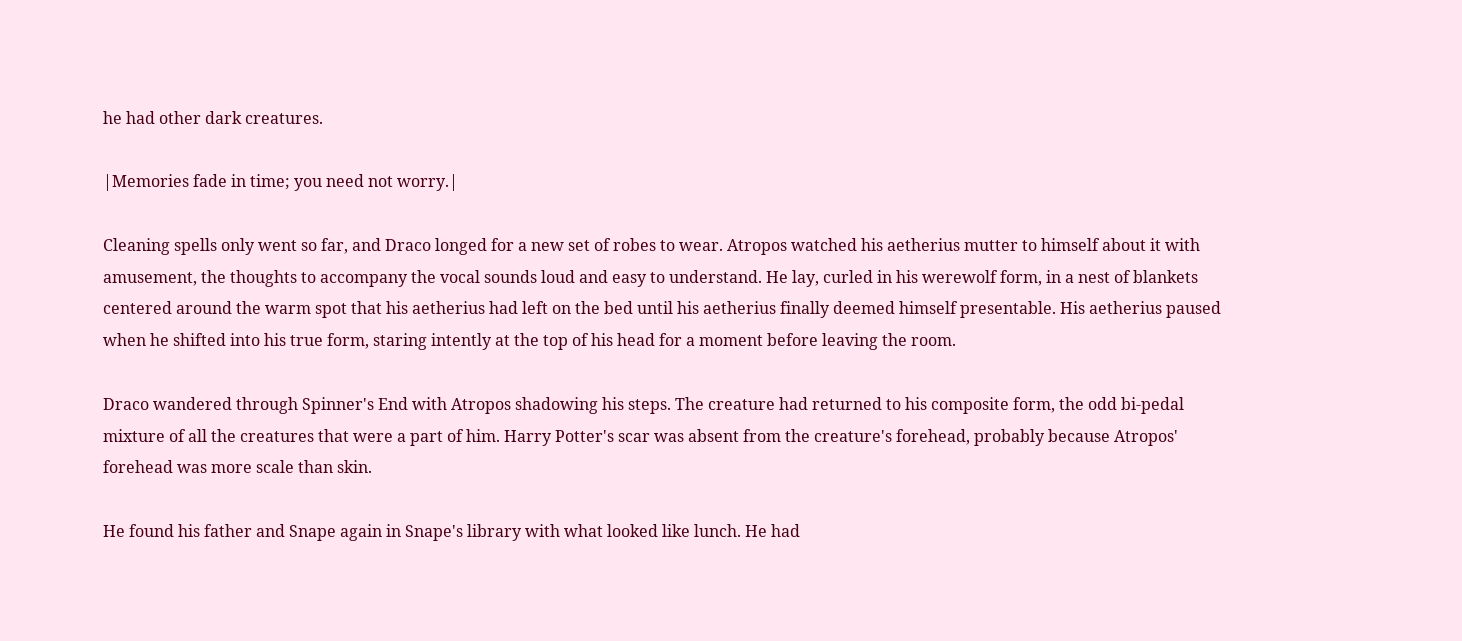he had other dark creatures.

|Memories fade in time; you need not worry.|

Cleaning spells only went so far, and Draco longed for a new set of robes to wear. Atropos watched his aetherius mutter to himself about it with amusement, the thoughts to accompany the vocal sounds loud and easy to understand. He lay, curled in his werewolf form, in a nest of blankets centered around the warm spot that his aetherius had left on the bed until his aetherius finally deemed himself presentable. His aetherius paused when he shifted into his true form, staring intently at the top of his head for a moment before leaving the room.

Draco wandered through Spinner's End with Atropos shadowing his steps. The creature had returned to his composite form, the odd bi-pedal mixture of all the creatures that were a part of him. Harry Potter's scar was absent from the creature's forehead, probably because Atropos' forehead was more scale than skin.

He found his father and Snape again in Snape's library with what looked like lunch. He had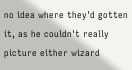no idea where they'd gotten it, as he couldn't really picture either wizard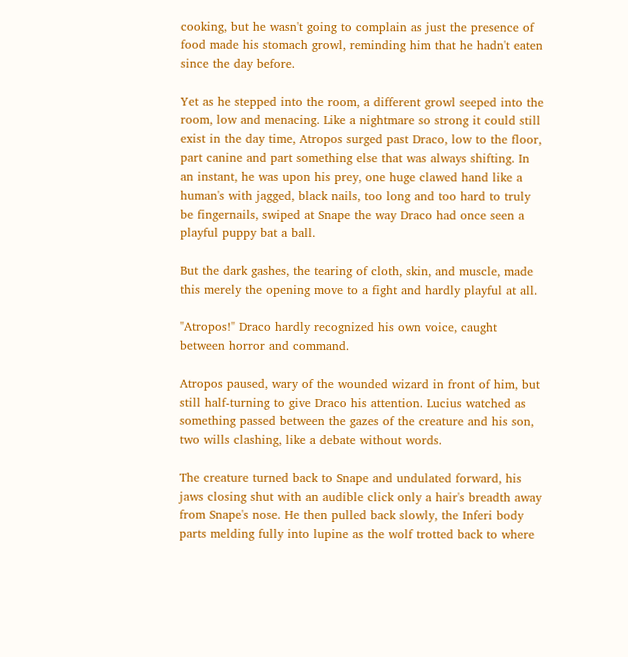cooking, but he wasn't going to complain as just the presence of food made his stomach growl, reminding him that he hadn't eaten since the day before.

Yet as he stepped into the room, a different growl seeped into the room, low and menacing. Like a nightmare so strong it could still exist in the day time, Atropos surged past Draco, low to the floor, part canine and part something else that was always shifting. In an instant, he was upon his prey, one huge clawed hand like a human's with jagged, black nails, too long and too hard to truly be fingernails, swiped at Snape the way Draco had once seen a playful puppy bat a ball.

But the dark gashes, the tearing of cloth, skin, and muscle, made this merely the opening move to a fight and hardly playful at all.

"Atropos!" Draco hardly recognized his own voice, caught between horror and command.

Atropos paused, wary of the wounded wizard in front of him, but still half-turning to give Draco his attention. Lucius watched as something passed between the gazes of the creature and his son, two wills clashing, like a debate without words.

The creature turned back to Snape and undulated forward, his jaws closing shut with an audible click only a hair's breadth away from Snape's nose. He then pulled back slowly, the Inferi body parts melding fully into lupine as the wolf trotted back to where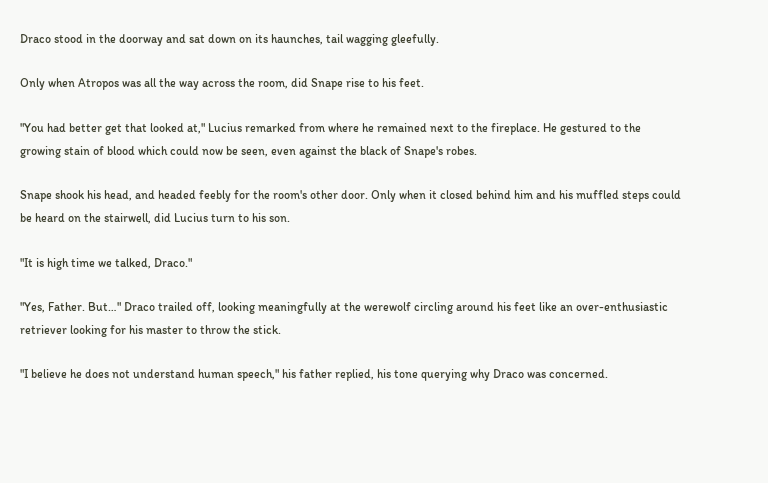Draco stood in the doorway and sat down on its haunches, tail wagging gleefully.

Only when Atropos was all the way across the room, did Snape rise to his feet.

"You had better get that looked at," Lucius remarked from where he remained next to the fireplace. He gestured to the growing stain of blood which could now be seen, even against the black of Snape's robes.

Snape shook his head, and headed feebly for the room's other door. Only when it closed behind him and his muffled steps could be heard on the stairwell, did Lucius turn to his son.

"It is high time we talked, Draco."

"Yes, Father. But…" Draco trailed off, looking meaningfully at the werewolf circling around his feet like an over-enthusiastic retriever looking for his master to throw the stick.

"I believe he does not understand human speech," his father replied, his tone querying why Draco was concerned.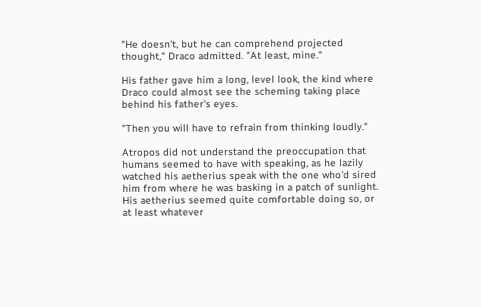"He doesn't, but he can comprehend projected thought," Draco admitted. "At least, mine."

His father gave him a long, level look, the kind where Draco could almost see the scheming taking place behind his father's eyes.

"Then you will have to refrain from thinking loudly."

Atropos did not understand the preoccupation that humans seemed to have with speaking, as he lazily watched his aetherius speak with the one who'd sired him from where he was basking in a patch of sunlight. His aetherius seemed quite comfortable doing so, or at least whatever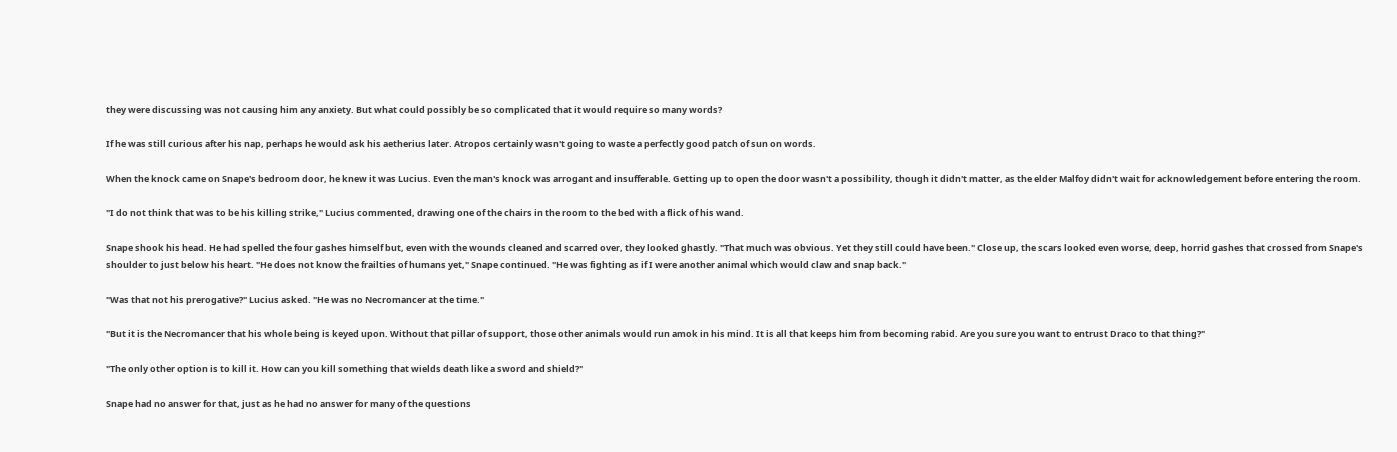they were discussing was not causing him any anxiety. But what could possibly be so complicated that it would require so many words?

If he was still curious after his nap, perhaps he would ask his aetherius later. Atropos certainly wasn't going to waste a perfectly good patch of sun on words.

When the knock came on Snape's bedroom door, he knew it was Lucius. Even the man's knock was arrogant and insufferable. Getting up to open the door wasn't a possibility, though it didn't matter, as the elder Malfoy didn't wait for acknowledgement before entering the room.

"I do not think that was to be his killing strike," Lucius commented, drawing one of the chairs in the room to the bed with a flick of his wand.

Snape shook his head. He had spelled the four gashes himself but, even with the wounds cleaned and scarred over, they looked ghastly. "That much was obvious. Yet they still could have been." Close up, the scars looked even worse, deep, horrid gashes that crossed from Snape's shoulder to just below his heart. "He does not know the frailties of humans yet," Snape continued. "He was fighting as if I were another animal which would claw and snap back."

"Was that not his prerogative?" Lucius asked. "He was no Necromancer at the time."

"But it is the Necromancer that his whole being is keyed upon. Without that pillar of support, those other animals would run amok in his mind. It is all that keeps him from becoming rabid. Are you sure you want to entrust Draco to that thing?"

"The only other option is to kill it. How can you kill something that wields death like a sword and shield?"

Snape had no answer for that, just as he had no answer for many of the questions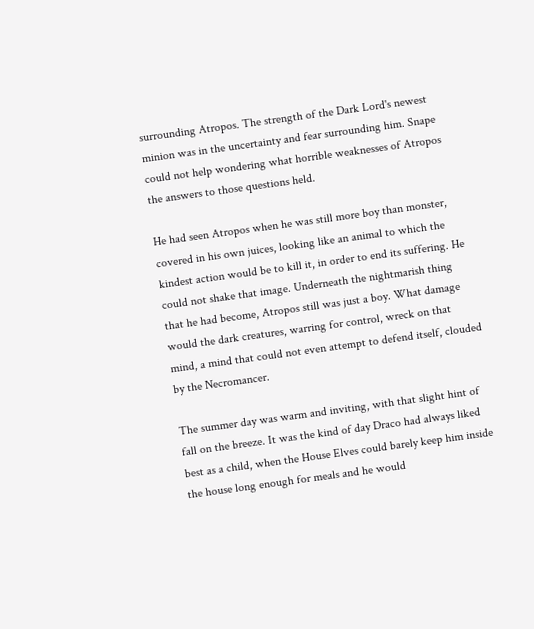surrounding Atropos. The strength of the Dark Lord's newest minion was in the uncertainty and fear surrounding him. Snape could not help wondering what horrible weaknesses of Atropos the answers to those questions held.

He had seen Atropos when he was still more boy than monster, covered in his own juices, looking like an animal to which the kindest action would be to kill it, in order to end its suffering. He could not shake that image. Underneath the nightmarish thing that he had become, Atropos still was just a boy. What damage would the dark creatures, warring for control, wreck on that mind, a mind that could not even attempt to defend itself, clouded by the Necromancer.

The summer day was warm and inviting, with that slight hint of fall on the breeze. It was the kind of day Draco had always liked best as a child, when the House Elves could barely keep him inside the house long enough for meals and he would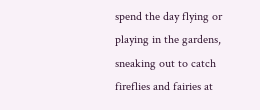spend the day flying or playing in the gardens, sneaking out to catch fireflies and fairies at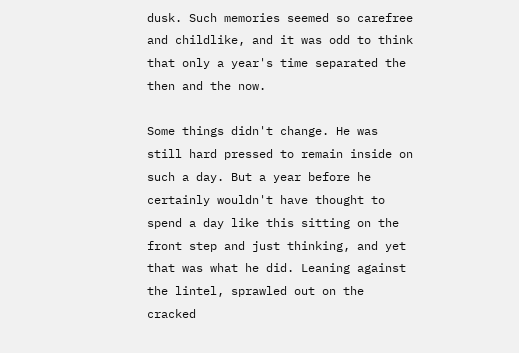dusk. Such memories seemed so carefree and childlike, and it was odd to think that only a year's time separated the then and the now.

Some things didn't change. He was still hard pressed to remain inside on such a day. But a year before he certainly wouldn't have thought to spend a day like this sitting on the front step and just thinking, and yet that was what he did. Leaning against the lintel, sprawled out on the cracked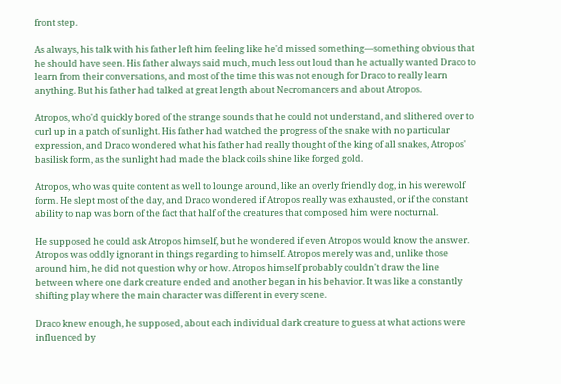front step.

As always, his talk with his father left him feeling like he'd missed something—something obvious that he should have seen. His father always said much, much less out loud than he actually wanted Draco to learn from their conversations, and most of the time this was not enough for Draco to really learn anything. But his father had talked at great length about Necromancers and about Atropos.

Atropos, who'd quickly bored of the strange sounds that he could not understand, and slithered over to curl up in a patch of sunlight. His father had watched the progress of the snake with no particular expression, and Draco wondered what his father had really thought of the king of all snakes, Atropos' basilisk form, as the sunlight had made the black coils shine like forged gold.

Atropos, who was quite content as well to lounge around, like an overly friendly dog, in his werewolf form. He slept most of the day, and Draco wondered if Atropos really was exhausted, or if the constant ability to nap was born of the fact that half of the creatures that composed him were nocturnal.

He supposed he could ask Atropos himself, but he wondered if even Atropos would know the answer. Atropos was oddly ignorant in things regarding to himself. Atropos merely was and, unlike those around him, he did not question why or how. Atropos himself probably couldn't draw the line between where one dark creature ended and another began in his behavior. It was like a constantly shifting play where the main character was different in every scene.

Draco knew enough, he supposed, about each individual dark creature to guess at what actions were influenced by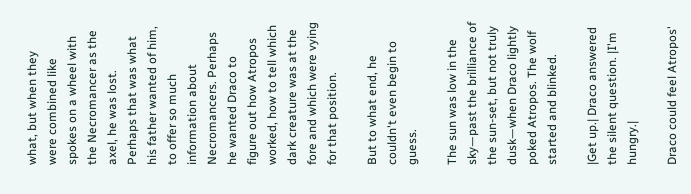what, but when they were combined like spokes on a wheel with the Necromancer as the axel, he was lost. Perhaps that was what his father wanted of him, to offer so much information about Necromancers. Perhaps he wanted Draco to figure out how Atropos worked, how to tell which dark creature was at the fore and which were vying for that position.

But to what end, he couldn't even begin to guess.

The sun was low in the sky—past the brilliance of the sun-set, but not truly dusk—when Draco lightly poked Atropos. The wolf started and blinked.

|Get up.| Draco answered the silent question. |I'm hungry.|

Draco could feel Atropos'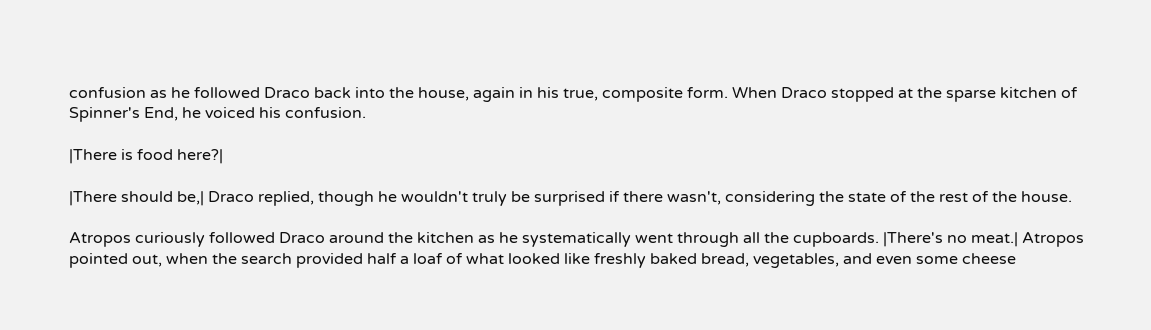confusion as he followed Draco back into the house, again in his true, composite form. When Draco stopped at the sparse kitchen of Spinner's End, he voiced his confusion.

|There is food here?|

|There should be,| Draco replied, though he wouldn't truly be surprised if there wasn't, considering the state of the rest of the house.

Atropos curiously followed Draco around the kitchen as he systematically went through all the cupboards. |There's no meat.| Atropos pointed out, when the search provided half a loaf of what looked like freshly baked bread, vegetables, and even some cheese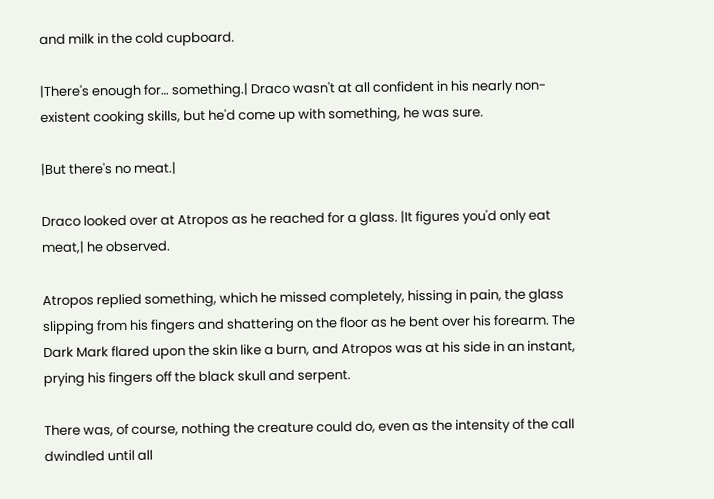and milk in the cold cupboard.

|There's enough for… something.| Draco wasn't at all confident in his nearly non-existent cooking skills, but he'd come up with something, he was sure.

|But there's no meat.|

Draco looked over at Atropos as he reached for a glass. |It figures you'd only eat meat,| he observed.

Atropos replied something, which he missed completely, hissing in pain, the glass slipping from his fingers and shattering on the floor as he bent over his forearm. The Dark Mark flared upon the skin like a burn, and Atropos was at his side in an instant, prying his fingers off the black skull and serpent.

There was, of course, nothing the creature could do, even as the intensity of the call dwindled until all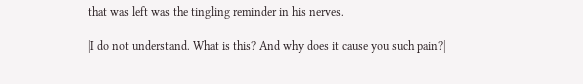that was left was the tingling reminder in his nerves.

|I do not understand. What is this? And why does it cause you such pain?|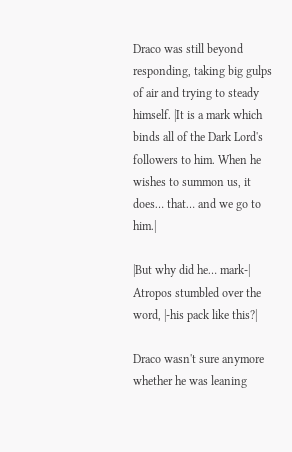Draco was still beyond responding, taking big gulps of air and trying to steady himself. |It is a mark which binds all of the Dark Lord's followers to him. When he wishes to summon us, it does… that… and we go to him.|

|But why did he… mark-| Atropos stumbled over the word, |-his pack like this?|

Draco wasn't sure anymore whether he was leaning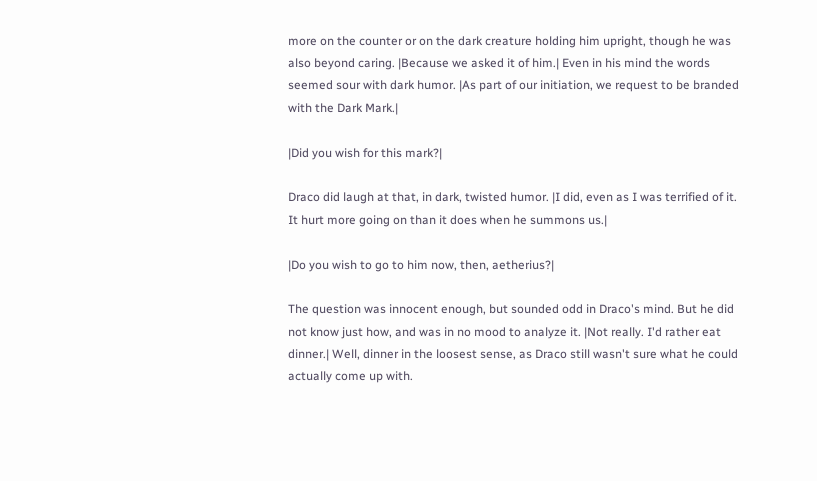more on the counter or on the dark creature holding him upright, though he was also beyond caring. |Because we asked it of him.| Even in his mind the words seemed sour with dark humor. |As part of our initiation, we request to be branded with the Dark Mark.|

|Did you wish for this mark?|

Draco did laugh at that, in dark, twisted humor. |I did, even as I was terrified of it. It hurt more going on than it does when he summons us.|

|Do you wish to go to him now, then, aetherius?|

The question was innocent enough, but sounded odd in Draco's mind. But he did not know just how, and was in no mood to analyze it. |Not really. I'd rather eat dinner.| Well, dinner in the loosest sense, as Draco still wasn't sure what he could actually come up with.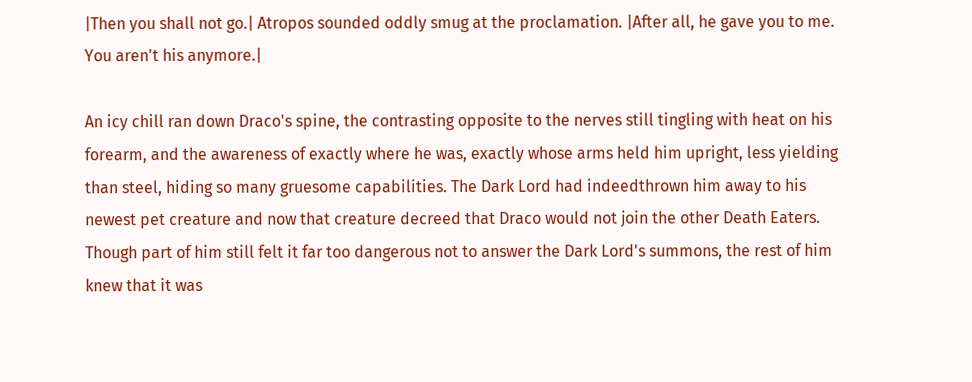|Then you shall not go.| Atropos sounded oddly smug at the proclamation. |After all, he gave you to me. You aren't his anymore.|

An icy chill ran down Draco's spine, the contrasting opposite to the nerves still tingling with heat on his forearm, and the awareness of exactly where he was, exactly whose arms held him upright, less yielding than steel, hiding so many gruesome capabilities. The Dark Lord had indeedthrown him away to his newest pet creature and now that creature decreed that Draco would not join the other Death Eaters. Though part of him still felt it far too dangerous not to answer the Dark Lord's summons, the rest of him knew that it was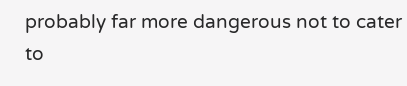probably far more dangerous not to cater to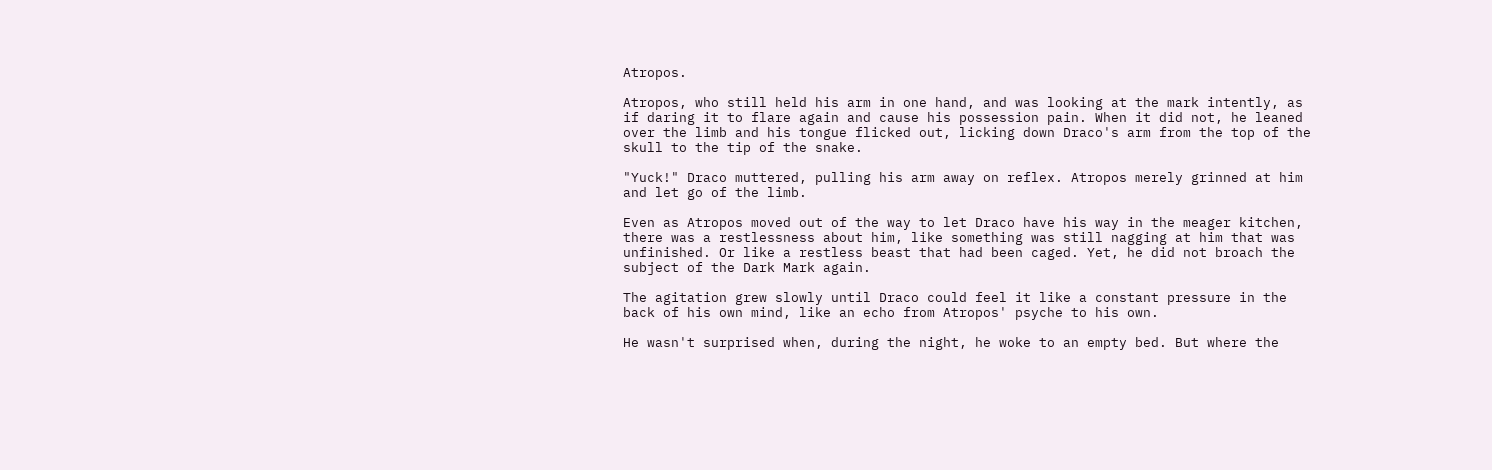Atropos.

Atropos, who still held his arm in one hand, and was looking at the mark intently, as if daring it to flare again and cause his possession pain. When it did not, he leaned over the limb and his tongue flicked out, licking down Draco's arm from the top of the skull to the tip of the snake.

"Yuck!" Draco muttered, pulling his arm away on reflex. Atropos merely grinned at him and let go of the limb.

Even as Atropos moved out of the way to let Draco have his way in the meager kitchen, there was a restlessness about him, like something was still nagging at him that was unfinished. Or like a restless beast that had been caged. Yet, he did not broach the subject of the Dark Mark again.

The agitation grew slowly until Draco could feel it like a constant pressure in the back of his own mind, like an echo from Atropos' psyche to his own.

He wasn't surprised when, during the night, he woke to an empty bed. But where the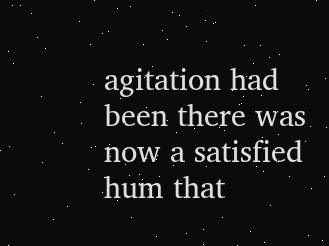agitation had been there was now a satisfied hum that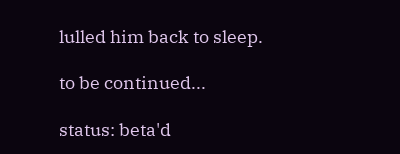lulled him back to sleep.

to be continued...

status: beta'd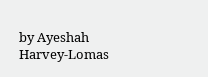by Ayeshah Harvey-Lomas